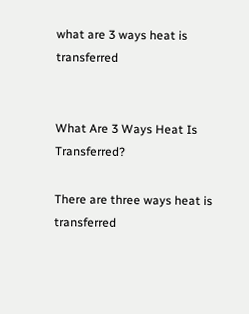what are 3 ways heat is transferred


What Are 3 Ways Heat Is Transferred?

There are three ways heat is transferred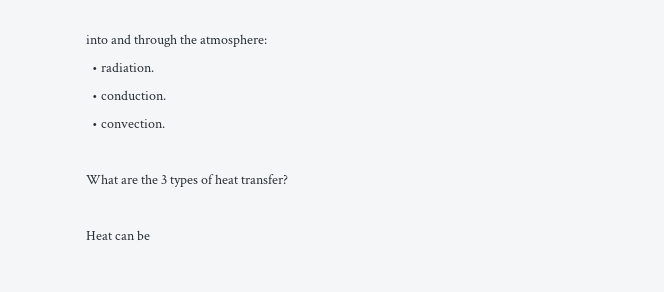into and through the atmosphere:
  • radiation.
  • conduction.
  • convection.

What are the 3 types of heat transfer?

Heat can be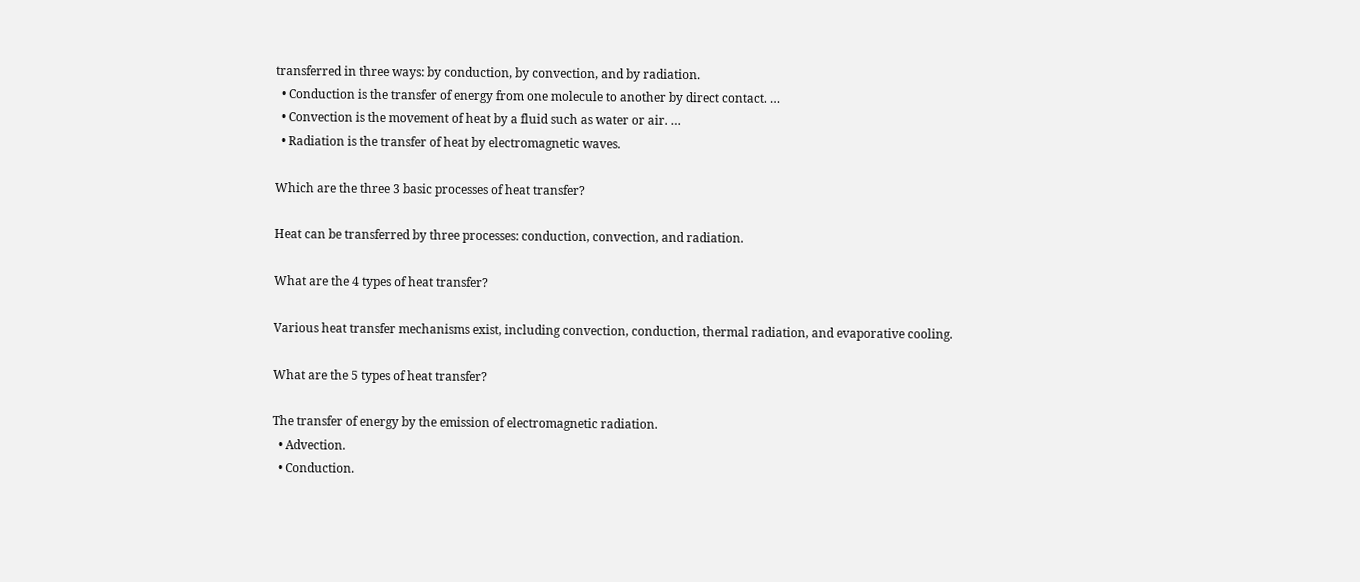transferred in three ways: by conduction, by convection, and by radiation.
  • Conduction is the transfer of energy from one molecule to another by direct contact. …
  • Convection is the movement of heat by a fluid such as water or air. …
  • Radiation is the transfer of heat by electromagnetic waves.

Which are the three 3 basic processes of heat transfer?

Heat can be transferred by three processes: conduction, convection, and radiation.

What are the 4 types of heat transfer?

Various heat transfer mechanisms exist, including convection, conduction, thermal radiation, and evaporative cooling.

What are the 5 types of heat transfer?

The transfer of energy by the emission of electromagnetic radiation.
  • Advection.
  • Conduction.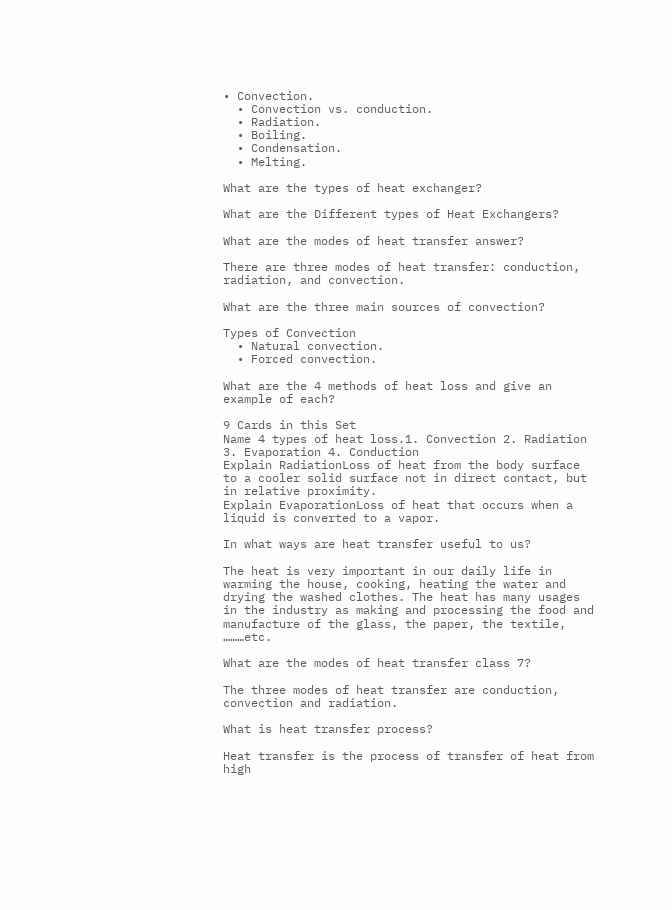• Convection.
  • Convection vs. conduction.
  • Radiation.
  • Boiling.
  • Condensation.
  • Melting.

What are the types of heat exchanger?

What are the Different types of Heat Exchangers?

What are the modes of heat transfer answer?

There are three modes of heat transfer: conduction, radiation, and convection.

What are the three main sources of convection?

Types of Convection
  • Natural convection.
  • Forced convection.

What are the 4 methods of heat loss and give an example of each?

9 Cards in this Set
Name 4 types of heat loss.1. Convection 2. Radiation 3. Evaporation 4. Conduction
Explain RadiationLoss of heat from the body surface to a cooler solid surface not in direct contact, but in relative proximity.
Explain EvaporationLoss of heat that occurs when a liquid is converted to a vapor.

In what ways are heat transfer useful to us?

The heat is very important in our daily life in warming the house, cooking, heating the water and drying the washed clothes. The heat has many usages in the industry as making and processing the food and manufacture of the glass, the paper, the textile, ………etc.

What are the modes of heat transfer class 7?

The three modes of heat transfer are conduction, convection and radiation.

What is heat transfer process?

Heat transfer is the process of transfer of heat from high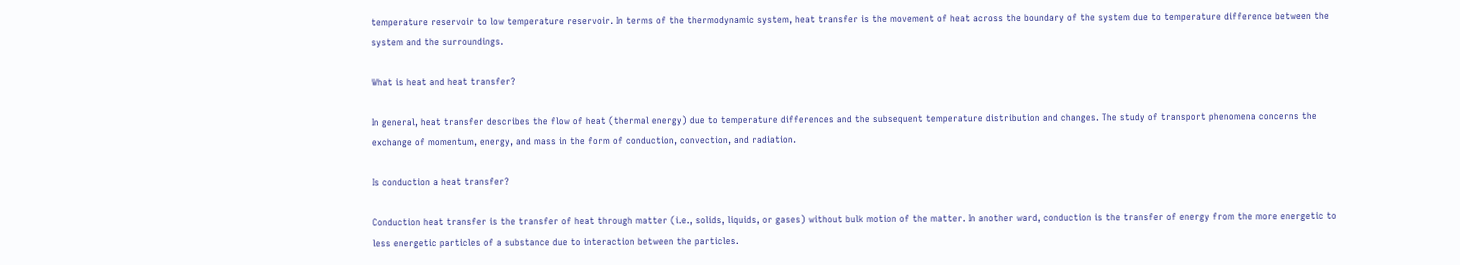temperature reservoir to low temperature reservoir. In terms of the thermodynamic system, heat transfer is the movement of heat across the boundary of the system due to temperature difference between the system and the surroundings.

What is heat and heat transfer?

In general, heat transfer describes the flow of heat (thermal energy) due to temperature differences and the subsequent temperature distribution and changes. The study of transport phenomena concerns the exchange of momentum, energy, and mass in the form of conduction, convection, and radiation.

Is conduction a heat transfer?

Conduction heat transfer is the transfer of heat through matter (i.e., solids, liquids, or gases) without bulk motion of the matter. In another ward, conduction is the transfer of energy from the more energetic to less energetic particles of a substance due to interaction between the particles.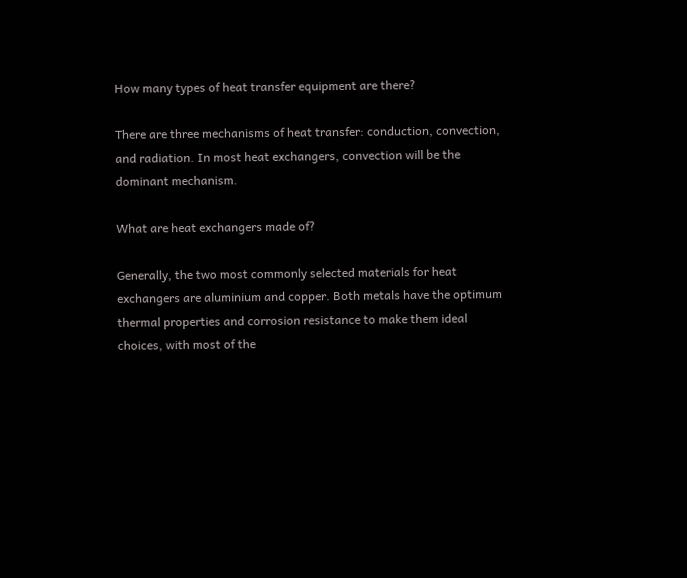How many types of heat transfer equipment are there?

There are three mechanisms of heat transfer: conduction, convection, and radiation. In most heat exchangers, convection will be the dominant mechanism.

What are heat exchangers made of?

Generally, the two most commonly selected materials for heat exchangers are aluminium and copper. Both metals have the optimum thermal properties and corrosion resistance to make them ideal choices, with most of the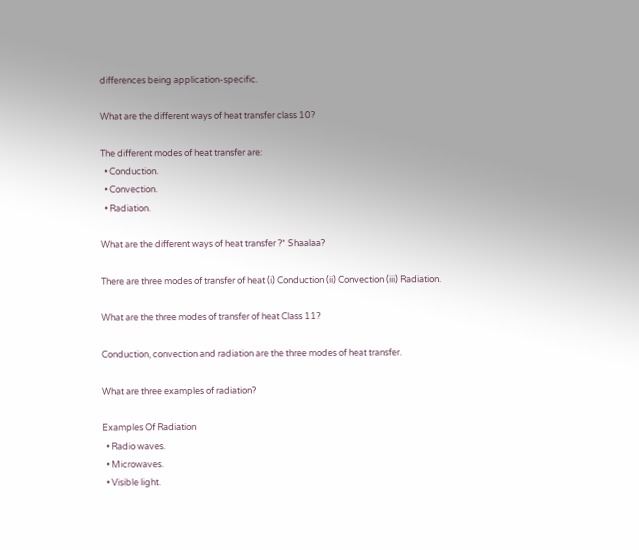differences being application-specific.

What are the different ways of heat transfer class 10?

The different modes of heat transfer are:
  • Conduction.
  • Convection.
  • Radiation.

What are the different ways of heat transfer ?* Shaalaa?

There are three modes of transfer of heat (i) Conduction (ii) Convection (iii) Radiation.

What are the three modes of transfer of heat Class 11?

Conduction, convection and radiation are the three modes of heat transfer.

What are three examples of radiation?

Examples Of Radiation
  • Radio waves.
  • Microwaves.
  • Visible light.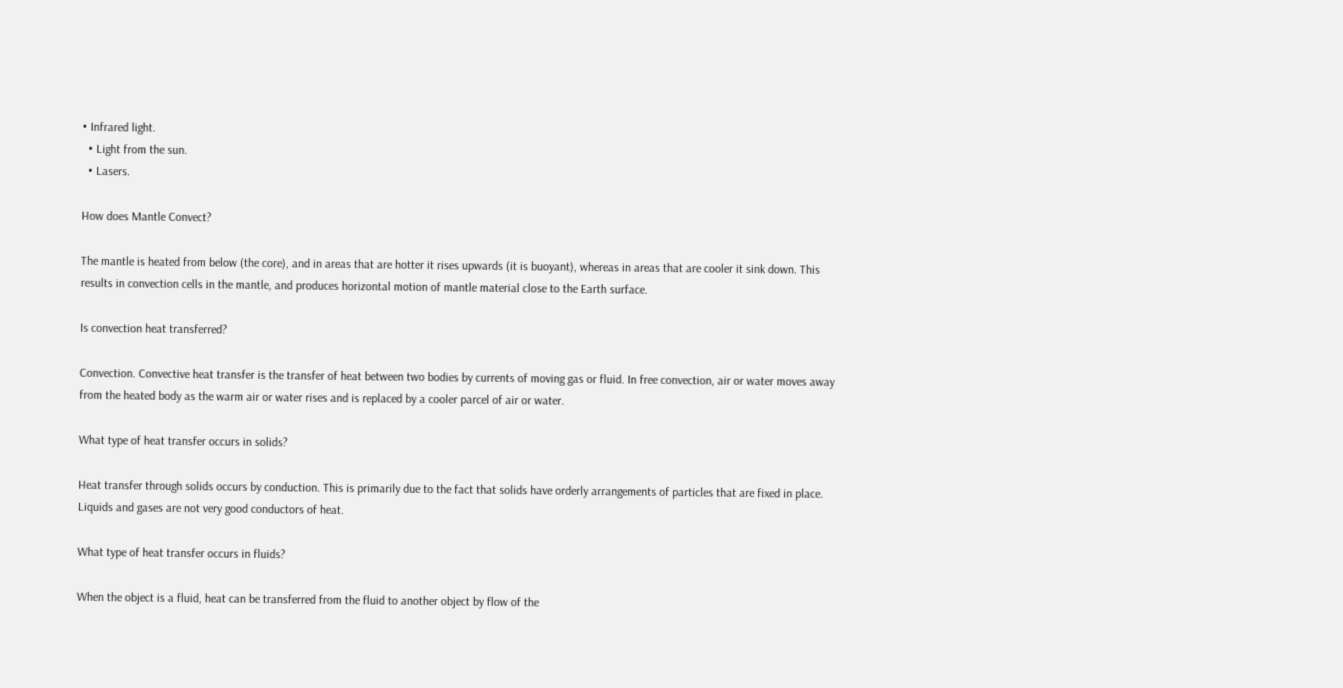• Infrared light.
  • Light from the sun.
  • Lasers.

How does Mantle Convect?

The mantle is heated from below (the core), and in areas that are hotter it rises upwards (it is buoyant), whereas in areas that are cooler it sink down. This results in convection cells in the mantle, and produces horizontal motion of mantle material close to the Earth surface.

Is convection heat transferred?

Convection. Convective heat transfer is the transfer of heat between two bodies by currents of moving gas or fluid. In free convection, air or water moves away from the heated body as the warm air or water rises and is replaced by a cooler parcel of air or water.

What type of heat transfer occurs in solids?

Heat transfer through solids occurs by conduction. This is primarily due to the fact that solids have orderly arrangements of particles that are fixed in place. Liquids and gases are not very good conductors of heat.

What type of heat transfer occurs in fluids?

When the object is a fluid, heat can be transferred from the fluid to another object by flow of the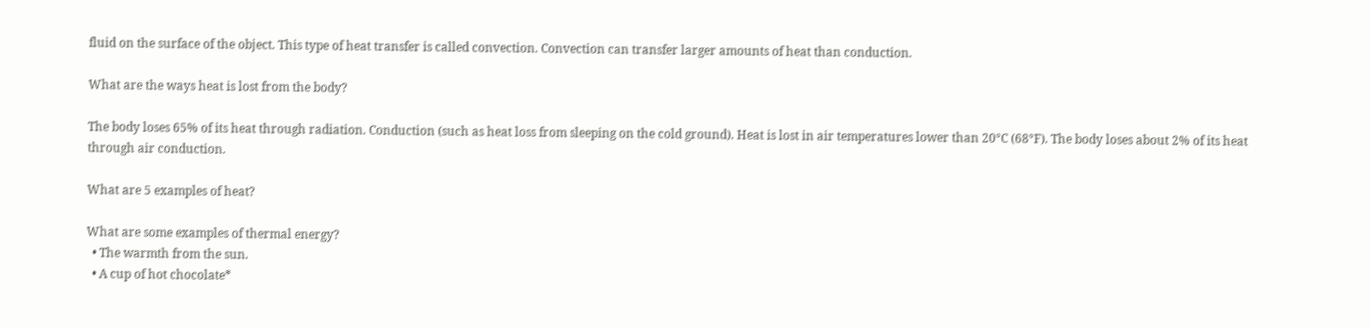fluid on the surface of the object. This type of heat transfer is called convection. Convection can transfer larger amounts of heat than conduction.

What are the ways heat is lost from the body?

The body loses 65% of its heat through radiation. Conduction (such as heat loss from sleeping on the cold ground). Heat is lost in air temperatures lower than 20°C (68°F). The body loses about 2% of its heat through air conduction.

What are 5 examples of heat?

What are some examples of thermal energy?
  • The warmth from the sun.
  • A cup of hot chocolate*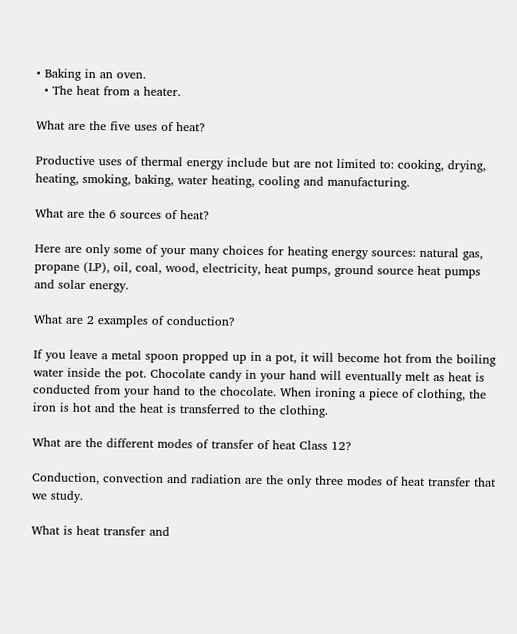• Baking in an oven.
  • The heat from a heater.

What are the five uses of heat?

Productive uses of thermal energy include but are not limited to: cooking, drying, heating, smoking, baking, water heating, cooling and manufacturing.

What are the 6 sources of heat?

Here are only some of your many choices for heating energy sources: natural gas, propane (LP), oil, coal, wood, electricity, heat pumps, ground source heat pumps and solar energy.

What are 2 examples of conduction?

If you leave a metal spoon propped up in a pot, it will become hot from the boiling water inside the pot. Chocolate candy in your hand will eventually melt as heat is conducted from your hand to the chocolate. When ironing a piece of clothing, the iron is hot and the heat is transferred to the clothing.

What are the different modes of transfer of heat Class 12?

Conduction, convection and radiation are the only three modes of heat transfer that we study.

What is heat transfer and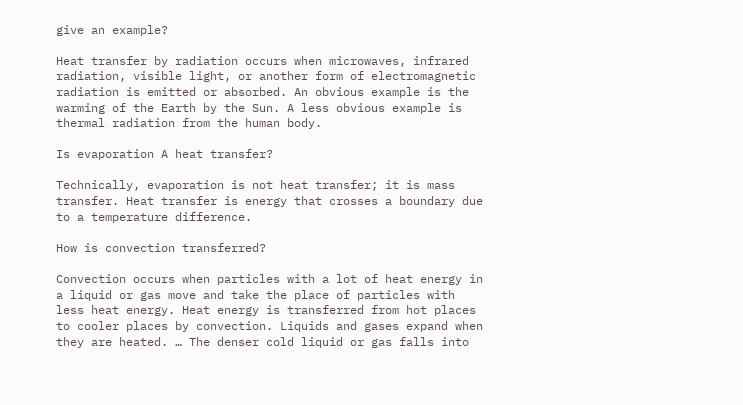give an example?

Heat transfer by radiation occurs when microwaves, infrared radiation, visible light, or another form of electromagnetic radiation is emitted or absorbed. An obvious example is the warming of the Earth by the Sun. A less obvious example is thermal radiation from the human body.

Is evaporation A heat transfer?

Technically, evaporation is not heat transfer; it is mass transfer. Heat transfer is energy that crosses a boundary due to a temperature difference.

How is convection transferred?

Convection occurs when particles with a lot of heat energy in a liquid or gas move and take the place of particles with less heat energy. Heat energy is transferred from hot places to cooler places by convection. Liquids and gases expand when they are heated. … The denser cold liquid or gas falls into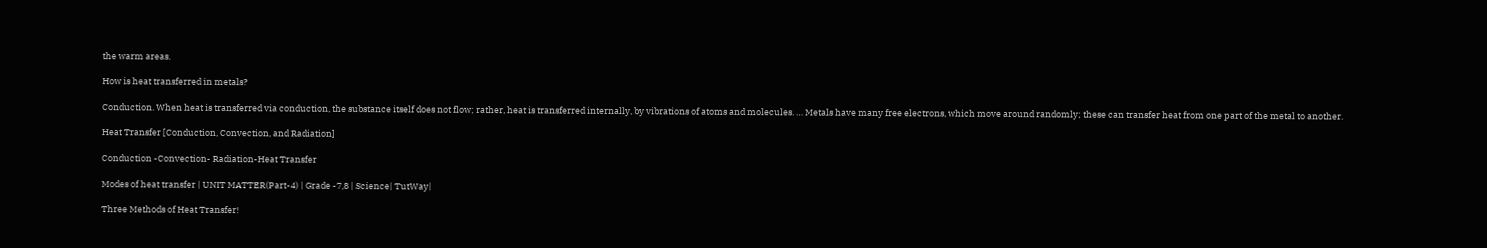the warm areas.

How is heat transferred in metals?

Conduction. When heat is transferred via conduction, the substance itself does not flow; rather, heat is transferred internally, by vibrations of atoms and molecules. … Metals have many free electrons, which move around randomly; these can transfer heat from one part of the metal to another.

Heat Transfer [Conduction, Convection, and Radiation]

Conduction -Convection- Radiation-Heat Transfer

Modes of heat transfer | UNIT MATTER(Part-4) | Grade -7,8 | Science| TutWay|

Three Methods of Heat Transfer!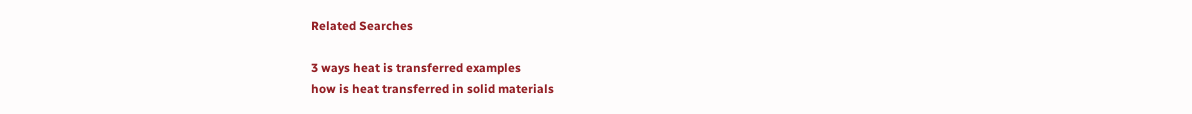Related Searches

3 ways heat is transferred examples
how is heat transferred in solid materials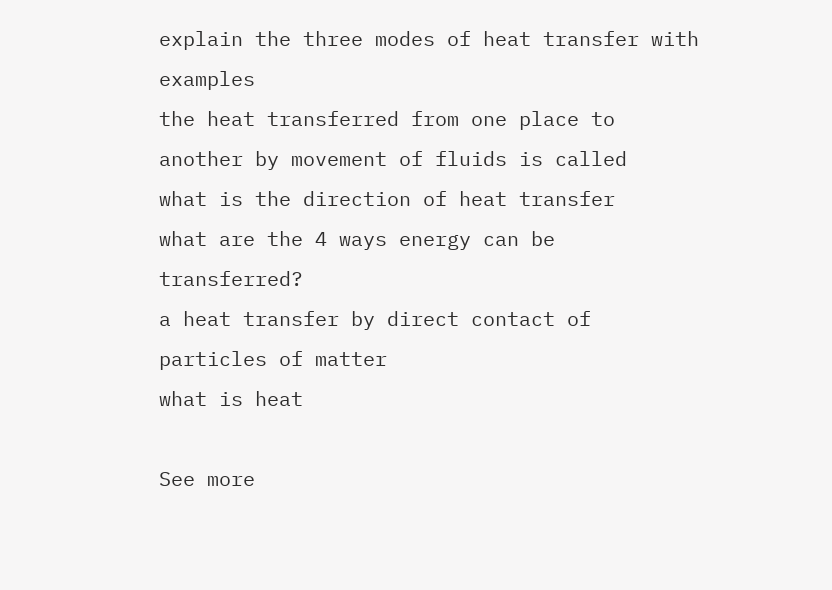explain the three modes of heat transfer with examples
the heat transferred from one place to another by movement of fluids is called
what is the direction of heat transfer
what are the 4 ways energy can be transferred?
a heat transfer by direct contact of particles of matter
what is heat

See more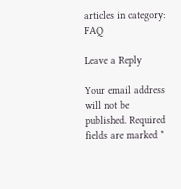articles in category: FAQ

Leave a Reply

Your email address will not be published. Required fields are marked *